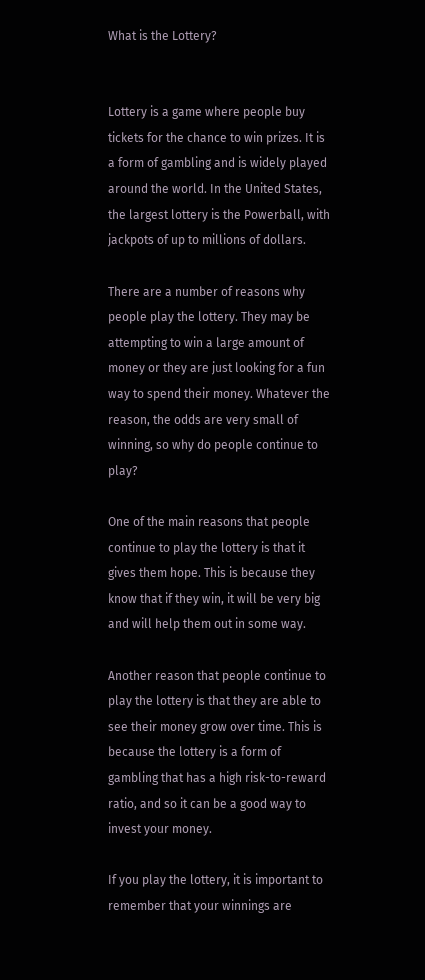What is the Lottery?


Lottery is a game where people buy tickets for the chance to win prizes. It is a form of gambling and is widely played around the world. In the United States, the largest lottery is the Powerball, with jackpots of up to millions of dollars.

There are a number of reasons why people play the lottery. They may be attempting to win a large amount of money or they are just looking for a fun way to spend their money. Whatever the reason, the odds are very small of winning, so why do people continue to play?

One of the main reasons that people continue to play the lottery is that it gives them hope. This is because they know that if they win, it will be very big and will help them out in some way.

Another reason that people continue to play the lottery is that they are able to see their money grow over time. This is because the lottery is a form of gambling that has a high risk-to-reward ratio, and so it can be a good way to invest your money.

If you play the lottery, it is important to remember that your winnings are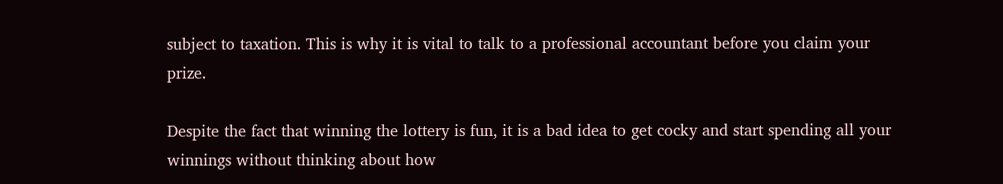subject to taxation. This is why it is vital to talk to a professional accountant before you claim your prize.

Despite the fact that winning the lottery is fun, it is a bad idea to get cocky and start spending all your winnings without thinking about how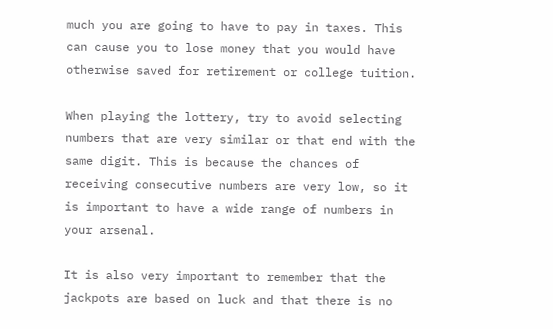much you are going to have to pay in taxes. This can cause you to lose money that you would have otherwise saved for retirement or college tuition.

When playing the lottery, try to avoid selecting numbers that are very similar or that end with the same digit. This is because the chances of receiving consecutive numbers are very low, so it is important to have a wide range of numbers in your arsenal.

It is also very important to remember that the jackpots are based on luck and that there is no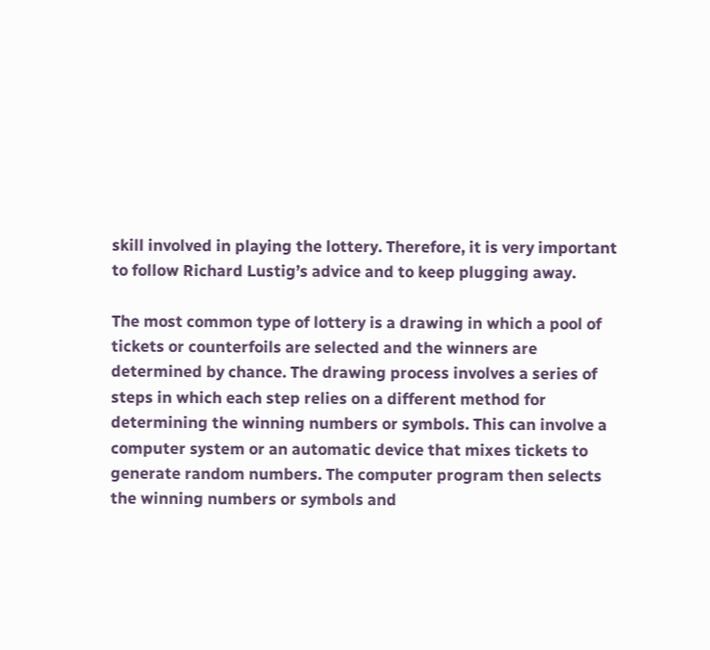skill involved in playing the lottery. Therefore, it is very important to follow Richard Lustig’s advice and to keep plugging away.

The most common type of lottery is a drawing in which a pool of tickets or counterfoils are selected and the winners are determined by chance. The drawing process involves a series of steps in which each step relies on a different method for determining the winning numbers or symbols. This can involve a computer system or an automatic device that mixes tickets to generate random numbers. The computer program then selects the winning numbers or symbols and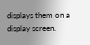displays them on a display screen.